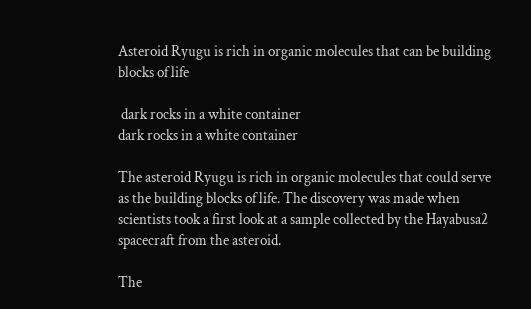Asteroid Ryugu is rich in organic molecules that can be building blocks of life

 dark rocks in a white container
dark rocks in a white container

The asteroid Ryugu is rich in organic molecules that could serve as the building blocks of life. The discovery was made when scientists took a first look at a sample collected by the Hayabusa2 spacecraft from the asteroid.

The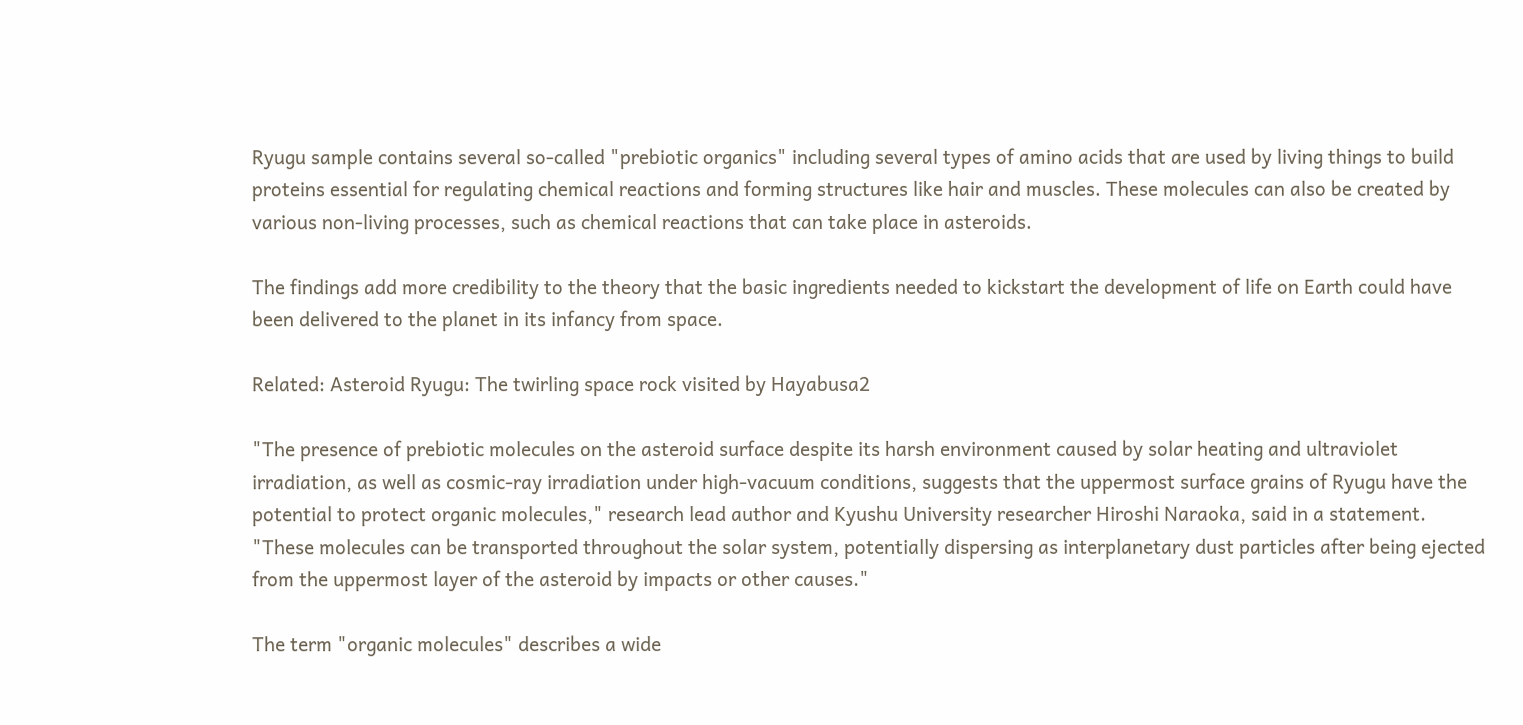Ryugu sample contains several so-called "prebiotic organics" including several types of amino acids that are used by living things to build proteins essential for regulating chemical reactions and forming structures like hair and muscles. These molecules can also be created by various non-living processes, such as chemical reactions that can take place in asteroids.

The findings add more credibility to the theory that the basic ingredients needed to kickstart the development of life on Earth could have been delivered to the planet in its infancy from space.

Related: Asteroid Ryugu: The twirling space rock visited by Hayabusa2

"The presence of prebiotic molecules on the asteroid surface despite its harsh environment caused by solar heating and ultraviolet irradiation, as well as cosmic-ray irradiation under high-vacuum conditions, suggests that the uppermost surface grains of Ryugu have the potential to protect organic molecules," research lead author and Kyushu University researcher Hiroshi Naraoka, said in a statement. "These molecules can be transported throughout the solar system, potentially dispersing as interplanetary dust particles after being ejected from the uppermost layer of the asteroid by impacts or other causes."

The term "organic molecules" describes a wide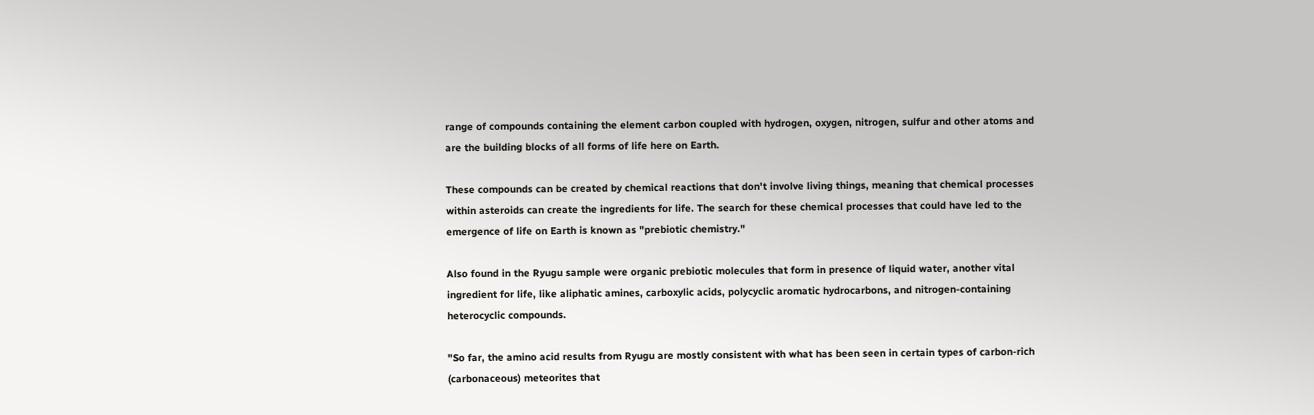range of compounds containing the element carbon coupled with hydrogen, oxygen, nitrogen, sulfur and other atoms and are the building blocks of all forms of life here on Earth.

These compounds can be created by chemical reactions that don't involve living things, meaning that chemical processes within asteroids can create the ingredients for life. The search for these chemical processes that could have led to the emergence of life on Earth is known as "prebiotic chemistry."

Also found in the Ryugu sample were organic prebiotic molecules that form in presence of liquid water, another vital ingredient for life, like aliphatic amines, carboxylic acids, polycyclic aromatic hydrocarbons, and nitrogen-containing heterocyclic compounds.

"So far, the amino acid results from Ryugu are mostly consistent with what has been seen in certain types of carbon-rich (carbonaceous) meteorites that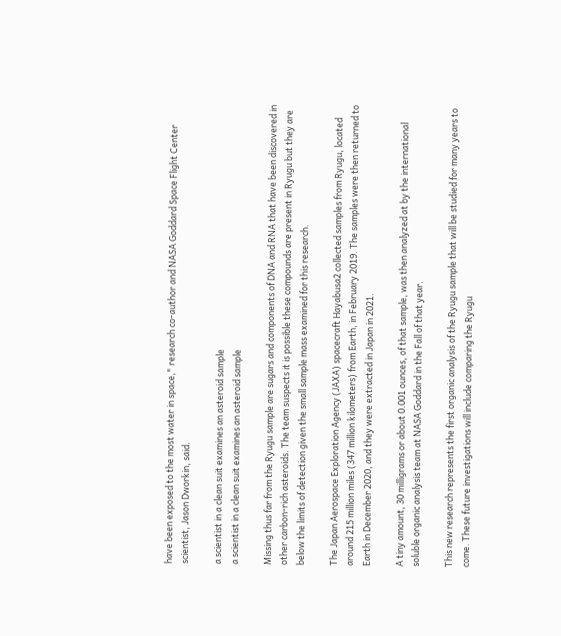have been exposed to the most water in space," research co-author and NASA Goddard Space Flight Center scientist, Jason Dworkin, said.

a scientist in a clean suit examines an asteroid sample
a scientist in a clean suit examines an asteroid sample

Missing thus far from the Ryugu sample are sugars and components of DNA and RNA that have been discovered in other carbon-rich asteroids. The team suspects it is possible these compounds are present in Ryugu but they are below the limits of detection given the small sample mass examined for this research.

The Japan Aerospace Exploration Agency (JAXA) spacecraft Hayabusa2 collected samples from Ryugu, located around 215 million miles (347 million kilometers) from Earth, in February 2019. The samples were then returned to Earth in December 2020, and they were extracted in Japan in 2021.

A tiny amount, 30 milligrams or about 0.001 ounces, of that sample, was then analyzed at by the international soluble organic analysis team at NASA Goddard in the Fall of that year.

This new research represents the first organic analysis of the Ryugu sample that will be studied for many years to come. These future investigations will include comparing the Ryugu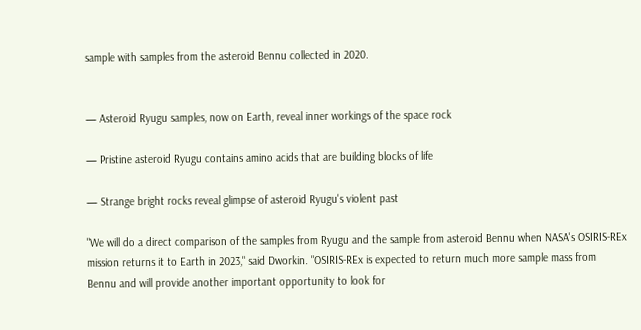sample with samples from the asteroid Bennu collected in 2020.


— Asteroid Ryugu samples, now on Earth, reveal inner workings of the space rock

— Pristine asteroid Ryugu contains amino acids that are building blocks of life

— Strange bright rocks reveal glimpse of asteroid Ryugu's violent past

"We will do a direct comparison of the samples from Ryugu and the sample from asteroid Bennu when NASA's OSIRIS-REx mission returns it to Earth in 2023," said Dworkin. "OSIRIS-REx is expected to return much more sample mass from Bennu and will provide another important opportunity to look for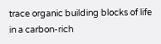trace organic building blocks of life in a carbon-rich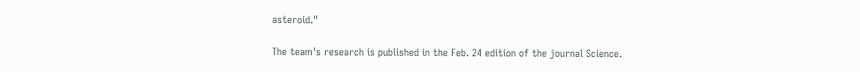asteroid."

The team's research is published in the Feb. 24 edition of the journal Science.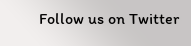Follow us on Twitter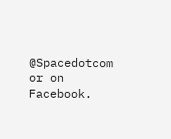@Spacedotcom or on Facebook.